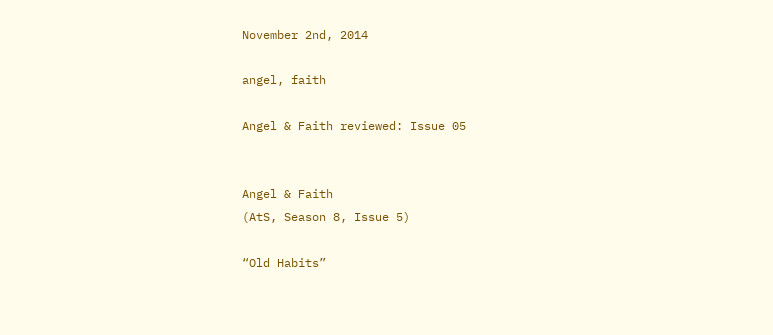November 2nd, 2014

angel, faith

Angel & Faith reviewed: Issue 05


Angel & Faith
(AtS, Season 8, Issue 5)

“Old Habits”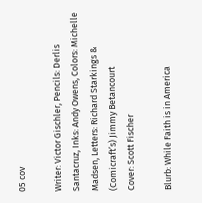05 cov

Writer: Victor Gischler, Pencils: Derlis Santacruz, Inks: Andy Owens, Colors: Michelle Madsen, Letters: Richard Starkings & (Comicraft’s) Jimmy Betancourt
Cover: Scott Fischer

Blurb: While Faith is in America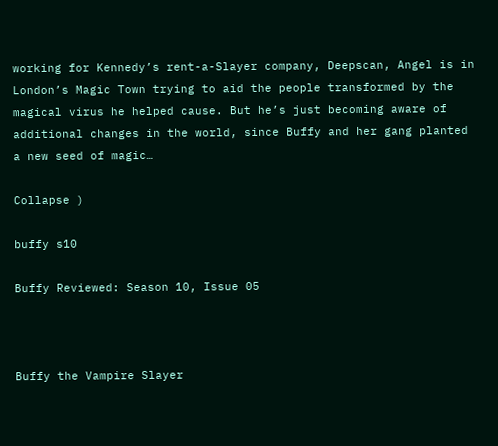working for Kennedy’s rent-a-Slayer company, Deepscan, Angel is in London’s Magic Town trying to aid the people transformed by the magical virus he helped cause. But he’s just becoming aware of additional changes in the world, since Buffy and her gang planted a new seed of magic…

Collapse )

buffy s10

Buffy Reviewed: Season 10, Issue 05



Buffy the Vampire Slayer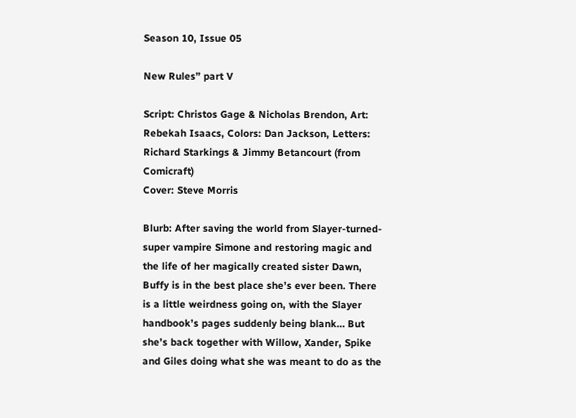Season 10, Issue 05

New Rules” part V

Script: Christos Gage & Nicholas Brendon, Art: Rebekah Isaacs, Colors: Dan Jackson, Letters: Richard Starkings & Jimmy Betancourt (from Comicraft)
Cover: Steve Morris

Blurb: After saving the world from Slayer-turned-super vampire Simone and restoring magic and the life of her magically created sister Dawn, Buffy is in the best place she’s ever been. There is a little weirdness going on, with the Slayer handbook’s pages suddenly being blank… But she’s back together with Willow, Xander, Spike and Giles doing what she was meant to do as the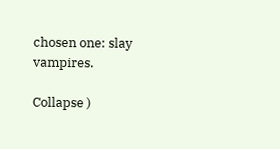chosen one: slay vampires.

Collapse )